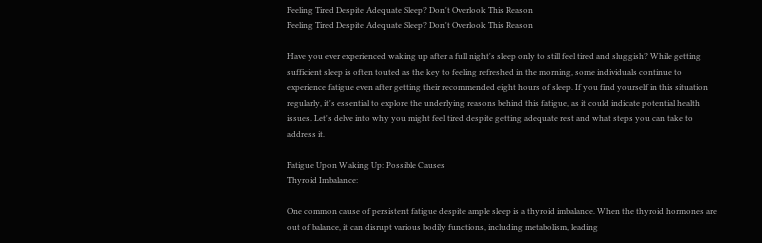Feeling Tired Despite Adequate Sleep? Don't Overlook This Reason
Feeling Tired Despite Adequate Sleep? Don't Overlook This Reason

Have you ever experienced waking up after a full night's sleep only to still feel tired and sluggish? While getting sufficient sleep is often touted as the key to feeling refreshed in the morning, some individuals continue to experience fatigue even after getting their recommended eight hours of sleep. If you find yourself in this situation regularly, it's essential to explore the underlying reasons behind this fatigue, as it could indicate potential health issues. Let's delve into why you might feel tired despite getting adequate rest and what steps you can take to address it.

Fatigue Upon Waking Up: Possible Causes
Thyroid Imbalance:

One common cause of persistent fatigue despite ample sleep is a thyroid imbalance. When the thyroid hormones are out of balance, it can disrupt various bodily functions, including metabolism, leading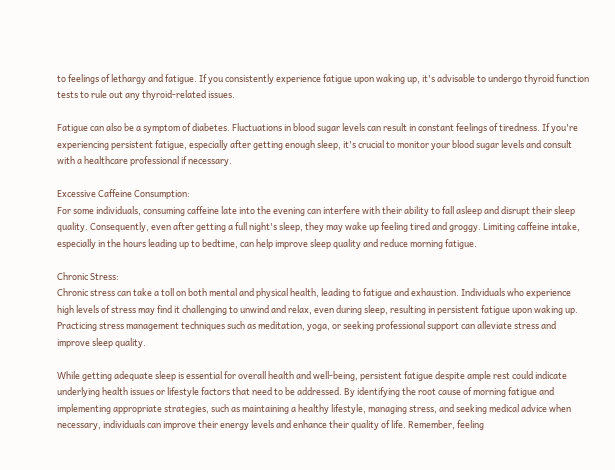to feelings of lethargy and fatigue. If you consistently experience fatigue upon waking up, it's advisable to undergo thyroid function tests to rule out any thyroid-related issues.

Fatigue can also be a symptom of diabetes. Fluctuations in blood sugar levels can result in constant feelings of tiredness. If you're experiencing persistent fatigue, especially after getting enough sleep, it's crucial to monitor your blood sugar levels and consult with a healthcare professional if necessary.

Excessive Caffeine Consumption:
For some individuals, consuming caffeine late into the evening can interfere with their ability to fall asleep and disrupt their sleep quality. Consequently, even after getting a full night's sleep, they may wake up feeling tired and groggy. Limiting caffeine intake, especially in the hours leading up to bedtime, can help improve sleep quality and reduce morning fatigue.

Chronic Stress:
Chronic stress can take a toll on both mental and physical health, leading to fatigue and exhaustion. Individuals who experience high levels of stress may find it challenging to unwind and relax, even during sleep, resulting in persistent fatigue upon waking up. Practicing stress management techniques such as meditation, yoga, or seeking professional support can alleviate stress and improve sleep quality.

While getting adequate sleep is essential for overall health and well-being, persistent fatigue despite ample rest could indicate underlying health issues or lifestyle factors that need to be addressed. By identifying the root cause of morning fatigue and implementing appropriate strategies, such as maintaining a healthy lifestyle, managing stress, and seeking medical advice when necessary, individuals can improve their energy levels and enhance their quality of life. Remember, feeling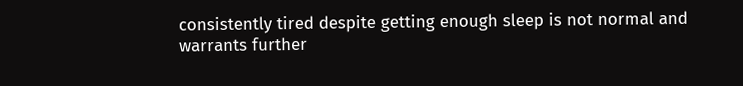consistently tired despite getting enough sleep is not normal and warrants further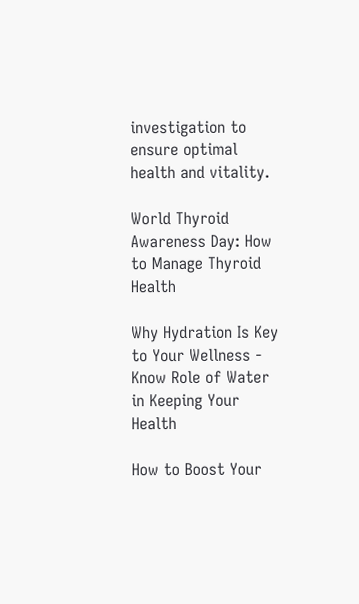investigation to ensure optimal health and vitality.

World Thyroid Awareness Day: How to Manage Thyroid Health

Why Hydration Is Key to Your Wellness - Know Role of Water in Keeping Your Health

How to Boost Your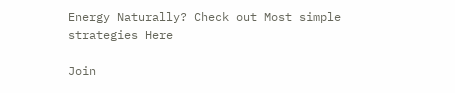Energy Naturally? Check out Most simple strategies Here

Join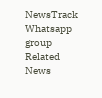NewsTrack Whatsapp group
Related News